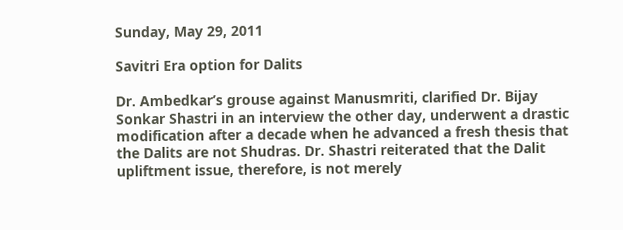Sunday, May 29, 2011

Savitri Era option for Dalits

Dr. Ambedkar’s grouse against Manusmriti, clarified Dr. Bijay Sonkar Shastri in an interview the other day, underwent a drastic modification after a decade when he advanced a fresh thesis that the Dalits are not Shudras. Dr. Shastri reiterated that the Dalit upliftment issue, therefore, is not merely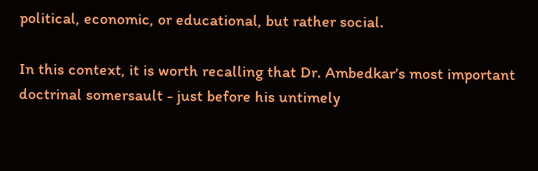political, economic, or educational, but rather social.

In this context, it is worth recalling that Dr. Ambedkar’s most important doctrinal somersault - just before his untimely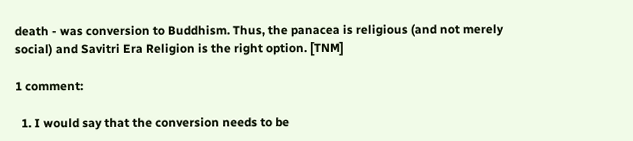death - was conversion to Buddhism. Thus, the panacea is religious (and not merely social) and Savitri Era Religion is the right option. [TNM]

1 comment:

  1. I would say that the conversion needs to be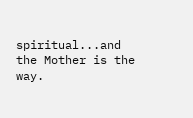spiritual...and the Mother is the way.